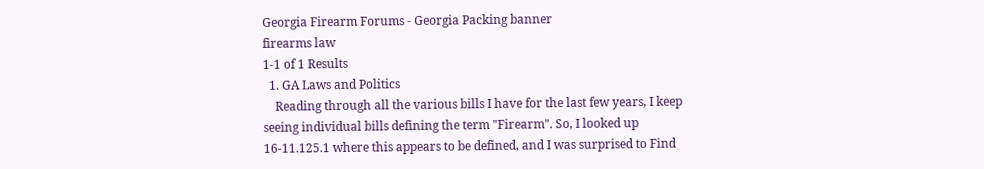Georgia Firearm Forums - Georgia Packing banner
firearms law
1-1 of 1 Results
  1. GA Laws and Politics
    Reading through all the various bills I have for the last few years, I keep seeing individual bills defining the term "Firearm". So, I looked up 16-11.125.1 where this appears to be defined, and I was surprised to Find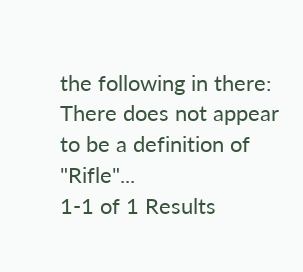the following in there: There does not appear to be a definition of "Rifle"...
1-1 of 1 Results